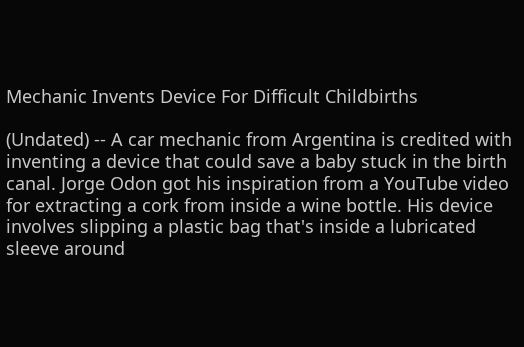Mechanic Invents Device For Difficult Childbirths

(Undated) -- A car mechanic from Argentina is credited with inventing a device that could save a baby stuck in the birth canal. Jorge Odon got his inspiration from a YouTube video for extracting a cork from inside a wine bottle. His device involves slipping a plastic bag that's inside a lubricated sleeve around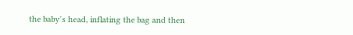the baby's head, inflating the bag and then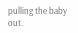pulling the baby out.